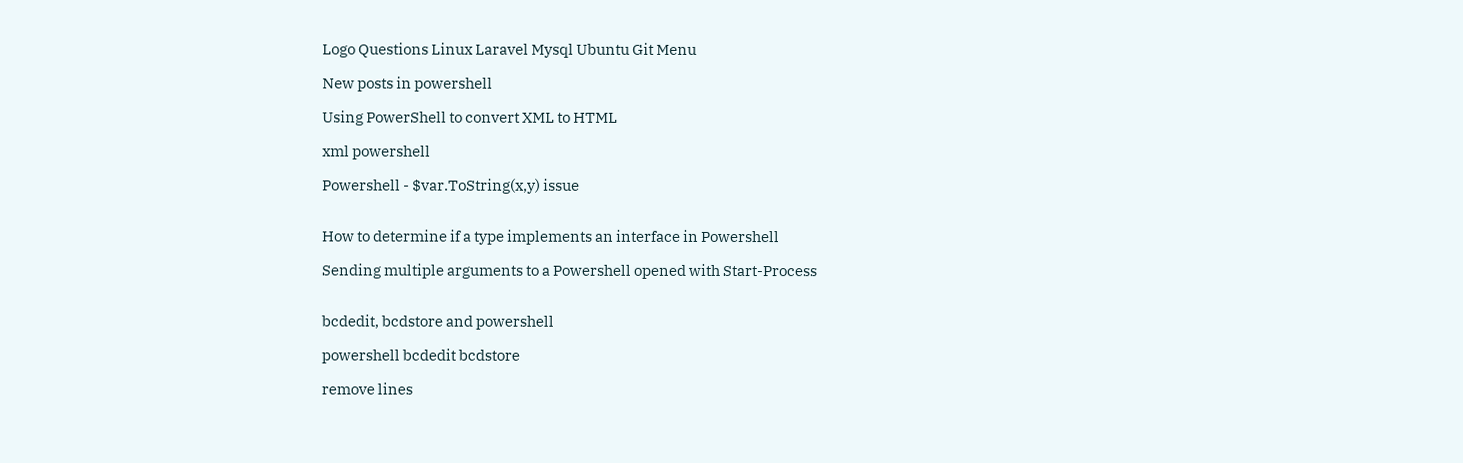Logo Questions Linux Laravel Mysql Ubuntu Git Menu

New posts in powershell

Using PowerShell to convert XML to HTML

xml powershell

Powershell - $var.ToString(x,y) issue


How to determine if a type implements an interface in Powershell

Sending multiple arguments to a Powershell opened with Start-Process


bcdedit, bcdstore and powershell

powershell bcdedit bcdstore

remove lines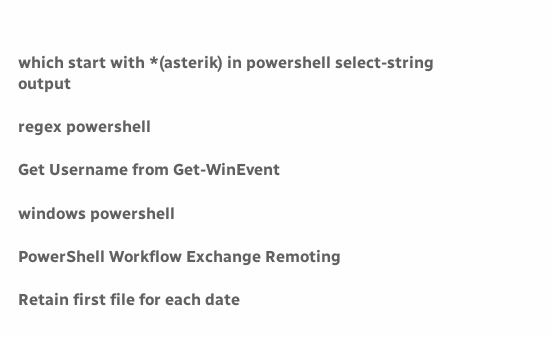which start with *(asterik) in powershell select-string output

regex powershell

Get Username from Get-WinEvent

windows powershell

PowerShell Workflow Exchange Remoting

Retain first file for each date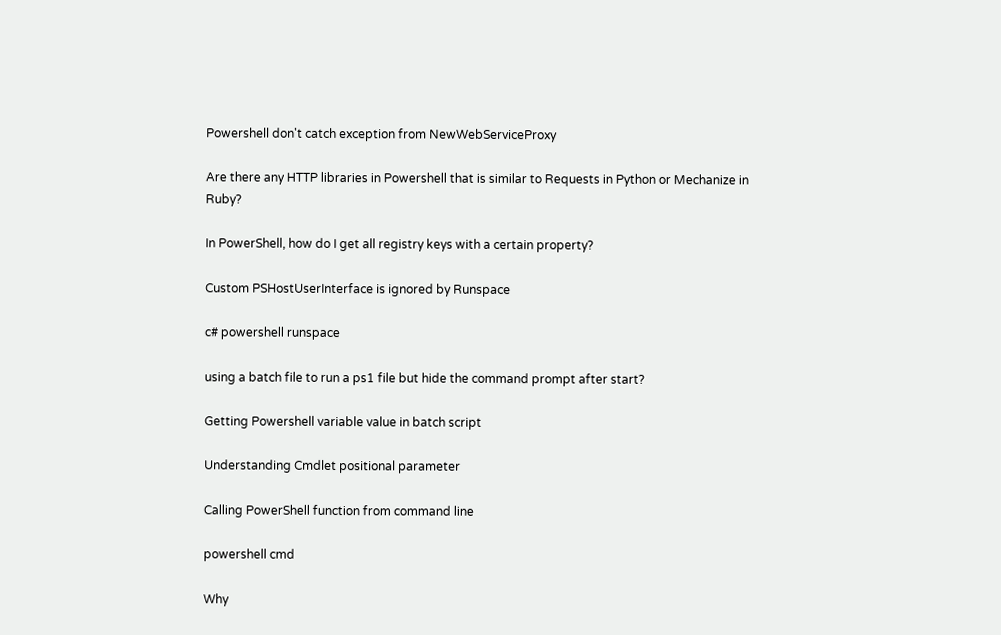Powershell don't catch exception from NewWebServiceProxy

Are there any HTTP libraries in Powershell that is similar to Requests in Python or Mechanize in Ruby?

In PowerShell, how do I get all registry keys with a certain property?

Custom PSHostUserInterface is ignored by Runspace

c# powershell runspace

using a batch file to run a ps1 file but hide the command prompt after start?

Getting Powershell variable value in batch script

Understanding Cmdlet positional parameter

Calling PowerShell function from command line

powershell cmd

Why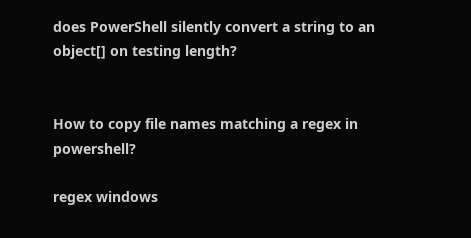does PowerShell silently convert a string to an object[] on testing length?


How to copy file names matching a regex in powershell?

regex windows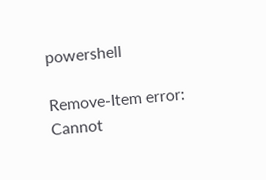powershell

Remove-Item error: Cannot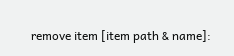remove item [item path & name]: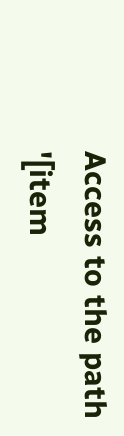Access to the path '[item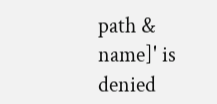path & name]' is denied